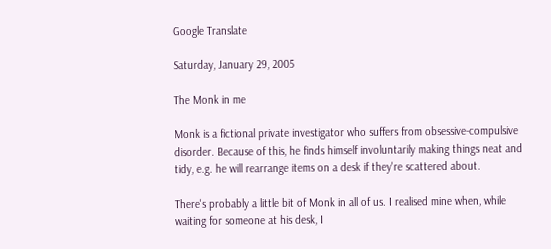Google Translate

Saturday, January 29, 2005

The Monk in me

Monk is a fictional private investigator who suffers from obsessive-compulsive disorder. Because of this, he finds himself involuntarily making things neat and tidy, e.g. he will rearrange items on a desk if they're scattered about.

There's probably a little bit of Monk in all of us. I realised mine when, while waiting for someone at his desk, I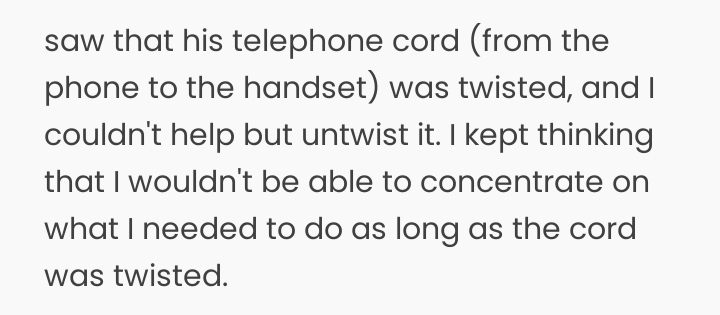saw that his telephone cord (from the phone to the handset) was twisted, and I couldn't help but untwist it. I kept thinking that I wouldn't be able to concentrate on what I needed to do as long as the cord was twisted.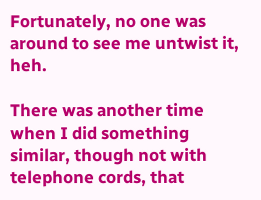Fortunately, no one was around to see me untwist it, heh.

There was another time when I did something similar, though not with telephone cords, that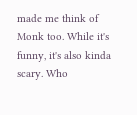made me think of Monk too. While it's funny, it's also kinda scary. Who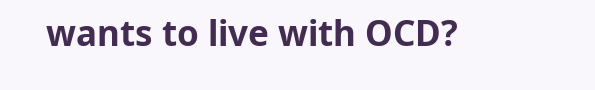wants to live with OCD?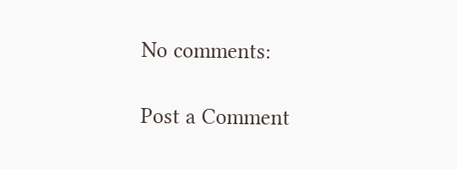No comments:

Post a Comment